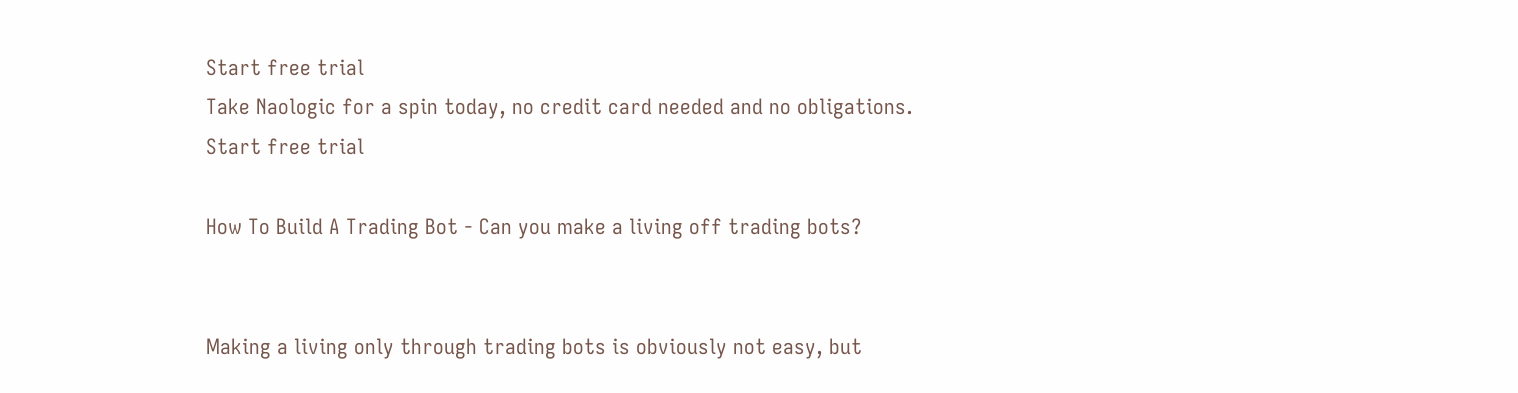Start free trial
Take Naologic for a spin today, no credit card needed and no obligations.
Start free trial

How To Build A Trading Bot - Can you make a living off trading bots?


Making a living only through trading bots is obviously not easy, but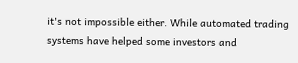it's not impossible either. While automated trading systems have helped some investors and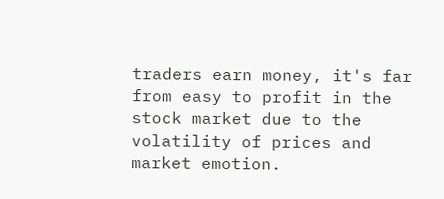traders earn money, it's far from easy to profit in the stock market due to the volatility of prices and market emotion.